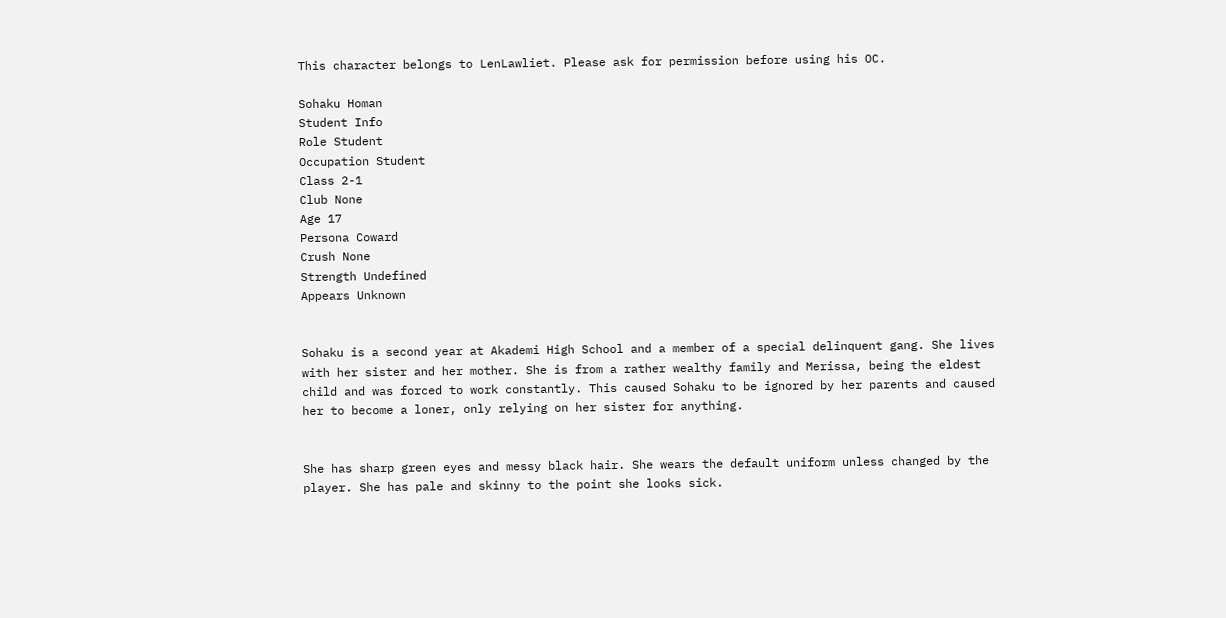This character belongs to LenLawliet. Please ask for permission before using his OC.

Sohaku Homan
Student Info
Role Student
Occupation Student
Class 2-1
Club None
Age 17
Persona Coward
Crush None
Strength Undefined
Appears Unknown


Sohaku is a second year at Akademi High School and a member of a special delinquent gang. She lives with her sister and her mother. She is from a rather wealthy family and Merissa, being the eldest child and was forced to work constantly. This caused Sohaku to be ignored by her parents and caused her to become a loner, only relying on her sister for anything.


She has sharp green eyes and messy black hair. She wears the default uniform unless changed by the player. She has pale and skinny to the point she looks sick.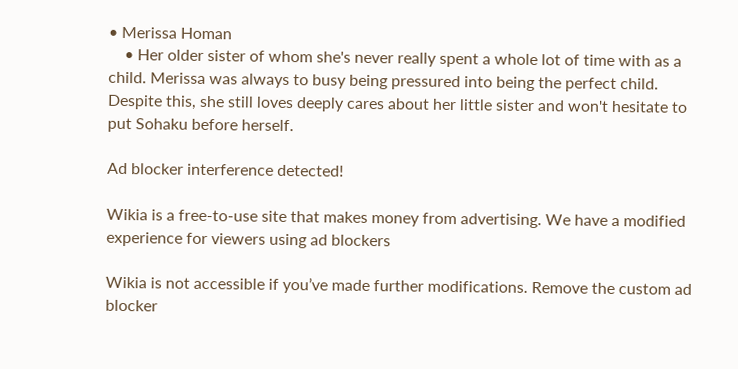• Merissa Homan
    • Her older sister of whom she's never really spent a whole lot of time with as a child. Merissa was always to busy being pressured into being the perfect child. Despite this, she still loves deeply cares about her little sister and won't hesitate to put Sohaku before herself.

Ad blocker interference detected!

Wikia is a free-to-use site that makes money from advertising. We have a modified experience for viewers using ad blockers

Wikia is not accessible if you’ve made further modifications. Remove the custom ad blocker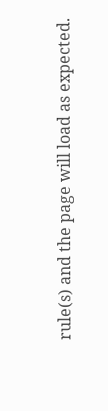rule(s) and the page will load as expected.